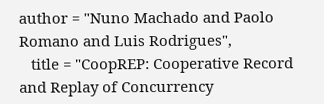author = "Nuno Machado and Paolo Romano and Luis Rodrigues",
   title = "CoopREP: Cooperative Record and Replay of Concurrency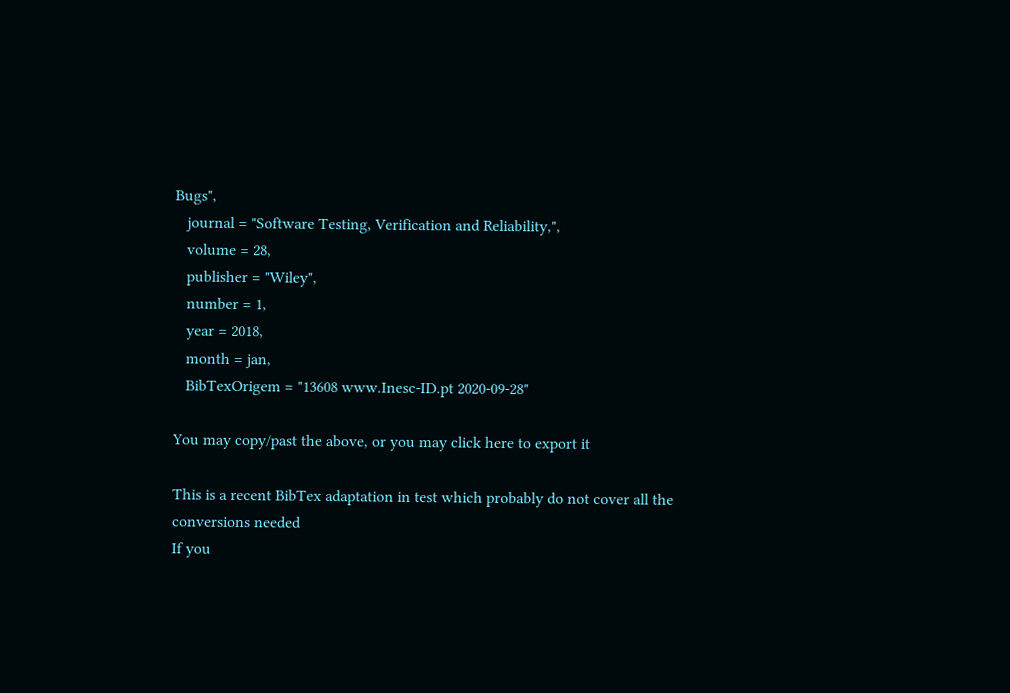Bugs",
   journal = "Software Testing, Verification and Reliability,",
   volume = 28,
   publisher = "Wiley",
   number = 1,
   year = 2018,
   month = jan,
   BibTexOrigem = "13608 www.Inesc-ID.pt 2020-09-28"

You may copy/past the above, or you may click here to export it

This is a recent BibTex adaptation in test which probably do not cover all the conversions needed
If you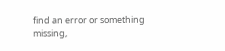find an error or something missing,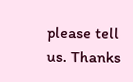please tell us. Thanks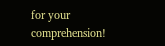for your comprehension!